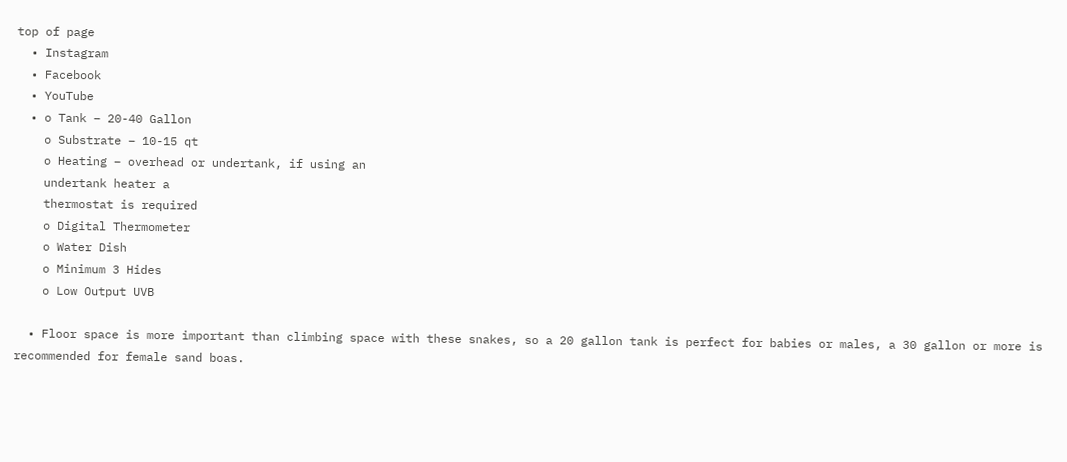top of page
  • Instagram
  • Facebook
  • YouTube
  • o Tank – 20-40 Gallon
    o Substrate – 10-15 qt
    o Heating – overhead or undertank, if using an
    undertank heater a
    thermostat is required
    o Digital Thermometer
    o Water Dish
    o Minimum 3 Hides
    o Low Output UVB

  • Floor space is more important than climbing space with these snakes, so a 20 gallon tank is perfect for babies or males, a 30 gallon or more is recommended for female sand boas.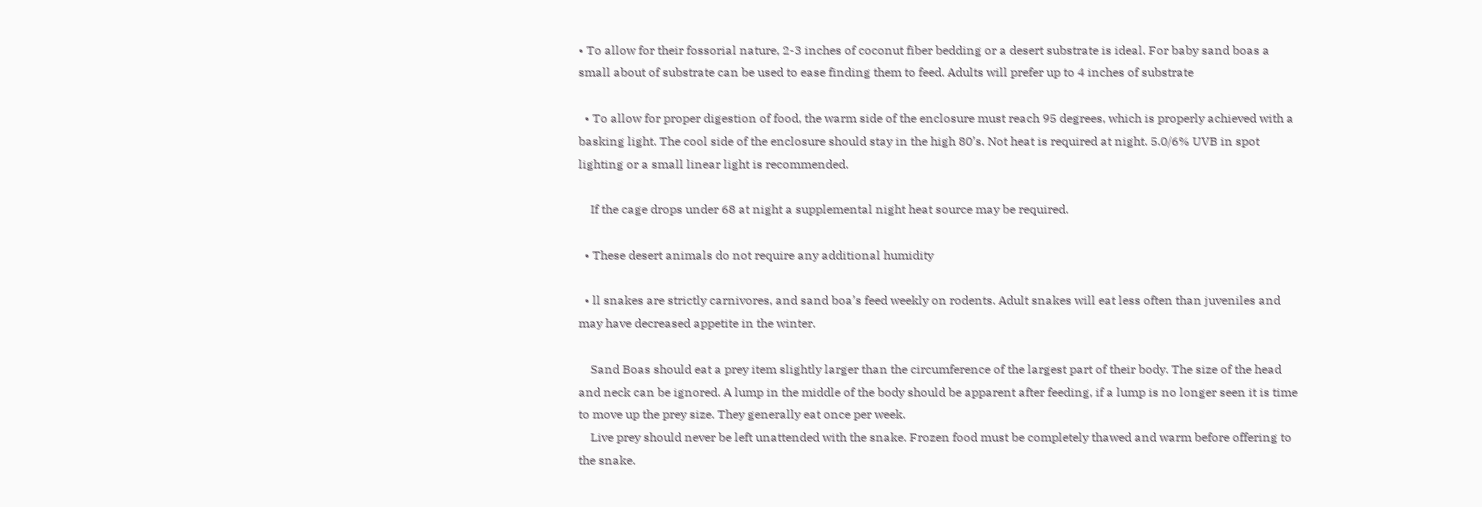• To allow for their fossorial nature, 2-3 inches of coconut fiber bedding or a desert substrate is ideal. For baby sand boas a small about of substrate can be used to ease finding them to feed. Adults will prefer up to 4 inches of substrate

  • To allow for proper digestion of food, the warm side of the enclosure must reach 95 degrees, which is properly achieved with a basking light. The cool side of the enclosure should stay in the high 80’s. Not heat is required at night. 5.0/6% UVB in spot lighting or a small linear light is recommended.

    If the cage drops under 68 at night a supplemental night heat source may be required.

  • These desert animals do not require any additional humidity

  • ll snakes are strictly carnivores, and sand boa’s feed weekly on rodents. Adult snakes will eat less often than juveniles and may have decreased appetite in the winter.

    Sand Boas should eat a prey item slightly larger than the circumference of the largest part of their body. The size of the head and neck can be ignored. A lump in the middle of the body should be apparent after feeding, if a lump is no longer seen it is time to move up the prey size. They generally eat once per week.
    Live prey should never be left unattended with the snake. Frozen food must be completely thawed and warm before offering to the snake.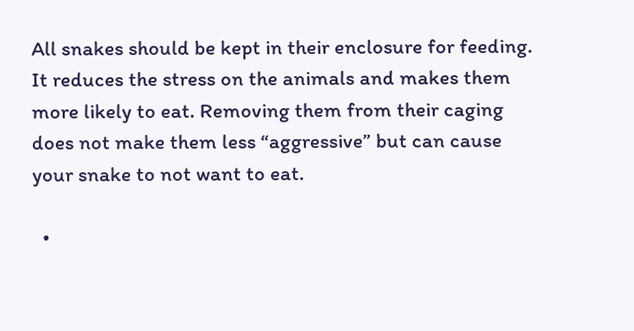All snakes should be kept in their enclosure for feeding. It reduces the stress on the animals and makes them more likely to eat. Removing them from their caging does not make them less “aggressive” but can cause your snake to not want to eat.

  •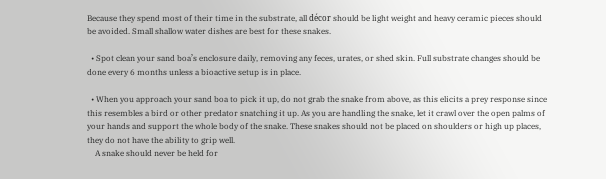Because they spend most of their time in the substrate, all décor should be light weight and heavy ceramic pieces should be avoided. Small shallow water dishes are best for these snakes.

  • Spot clean your sand boa’s enclosure daily, removing any feces, urates, or shed skin. Full substrate changes should be done every 6 months unless a bioactive setup is in place.

  • When you approach your sand boa to pick it up, do not grab the snake from above, as this elicits a prey response since this resembles a bird or other predator snatching it up. As you are handling the snake, let it crawl over the open palms of your hands and support the whole body of the snake. These snakes should not be placed on shoulders or high up places, they do not have the ability to grip well.
    A snake should never be held for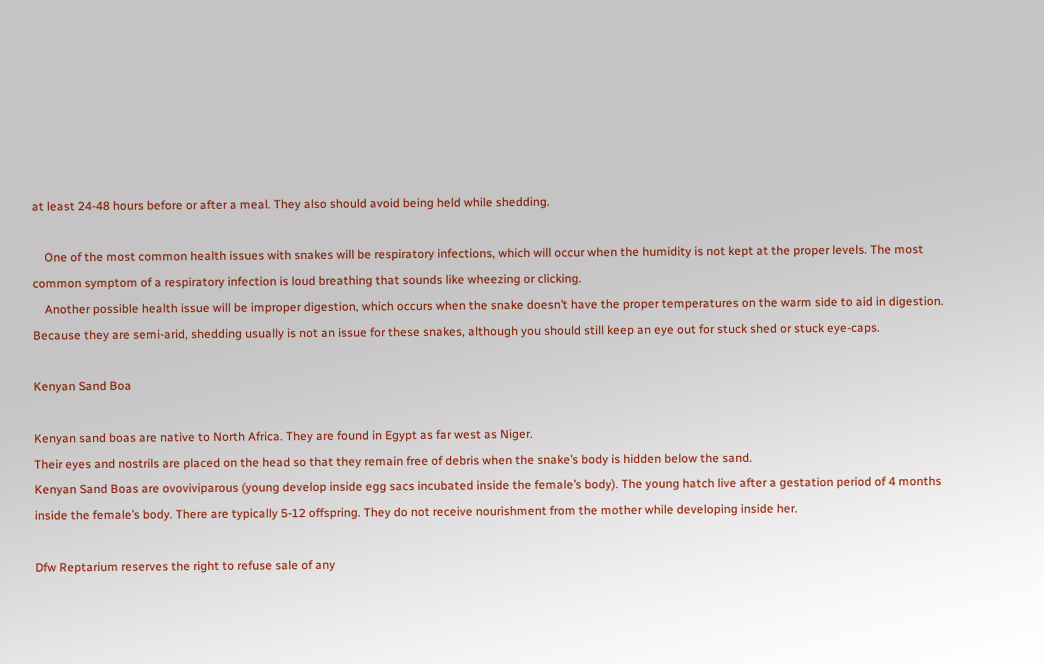at least 24-48 hours before or after a meal. They also should avoid being held while shedding.

    One of the most common health issues with snakes will be respiratory infections, which will occur when the humidity is not kept at the proper levels. The most common symptom of a respiratory infection is loud breathing that sounds like wheezing or clicking.
    Another possible health issue will be improper digestion, which occurs when the snake doesn’t have the proper temperatures on the warm side to aid in digestion. Because they are semi-arid, shedding usually is not an issue for these snakes, although you should still keep an eye out for stuck shed or stuck eye-caps.

Kenyan Sand Boa

Kenyan sand boas are native to North Africa. They are found in Egypt as far west as Niger.
Their eyes and nostrils are placed on the head so that they remain free of debris when the snake’s body is hidden below the sand.
Kenyan Sand Boas are ovoviviparous (young develop inside egg sacs incubated inside the female’s body). The young hatch live after a gestation period of 4 months inside the female’s body. There are typically 5-12 offspring. They do not receive nourishment from the mother while developing inside her.

Dfw Reptarium reserves the right to refuse sale of any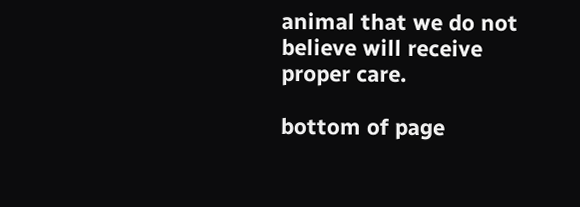animal that we do not believe will receive proper care.

bottom of page